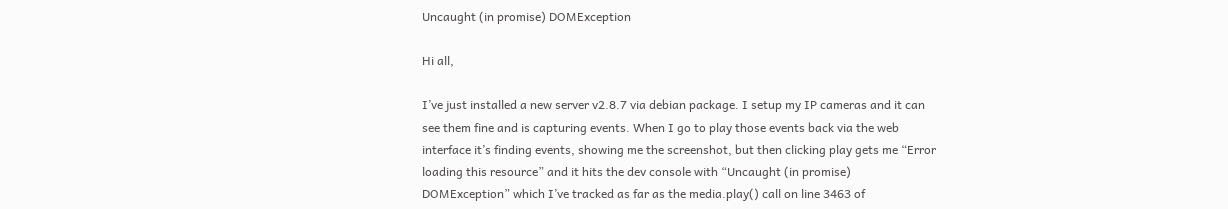Uncaught (in promise) DOMException

Hi all,

I’ve just installed a new server v2.8.7 via debian package. I setup my IP cameras and it can see them fine and is capturing events. When I go to play those events back via the web interface it’s finding events, showing me the screenshot, but then clicking play gets me “Error loading this resource” and it hits the dev console with “Uncaught (in promise) DOMException” which I’ve tracked as far as the media.play() call on line 3463 of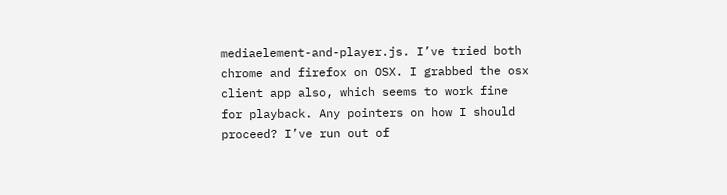mediaelement-and-player.js. I’ve tried both chrome and firefox on OSX. I grabbed the osx client app also, which seems to work fine for playback. Any pointers on how I should proceed? I’ve run out of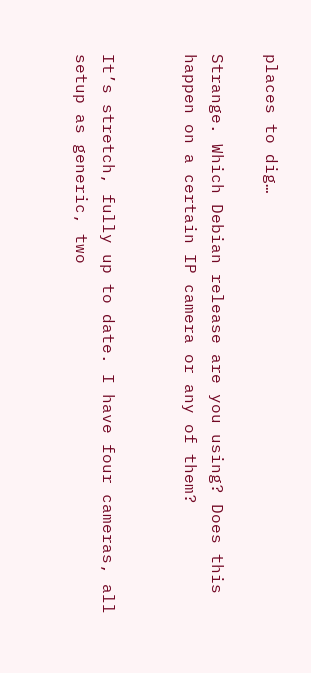places to dig…

Strange. Which Debian release are you using? Does this happen on a certain IP camera or any of them?


It’s stretch, fully up to date. I have four cameras, all setup as generic, two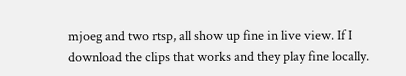mjoeg and two rtsp, all show up fine in live view. If I download the clips that works and they play fine locally.